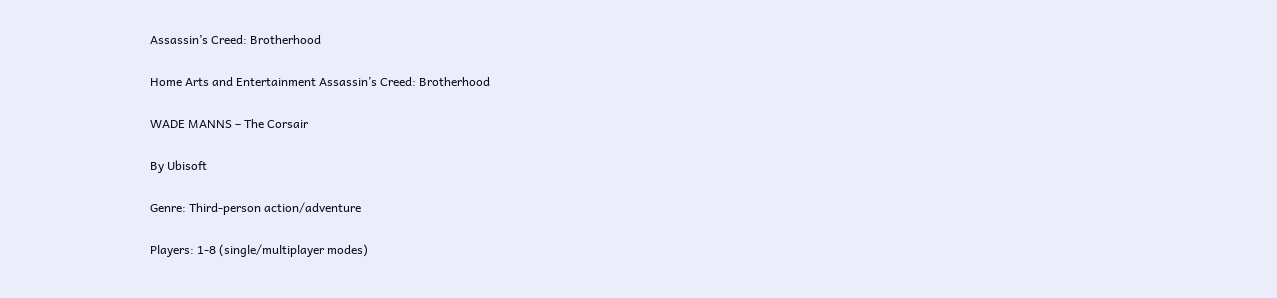Assassin’s Creed: Brotherhood

Home Arts and Entertainment Assassin’s Creed: Brotherhood

WADE MANNS – The Corsair

By Ubisoft

Genre: Third-person action/adventure

Players: 1-8 (single/multiplayer modes)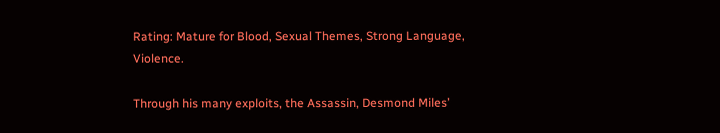Rating: Mature for Blood, Sexual Themes, Strong Language, Violence.

Through his many exploits, the Assassin, Desmond Miles’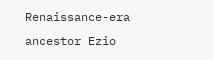Renaissance-era ancestor Ezio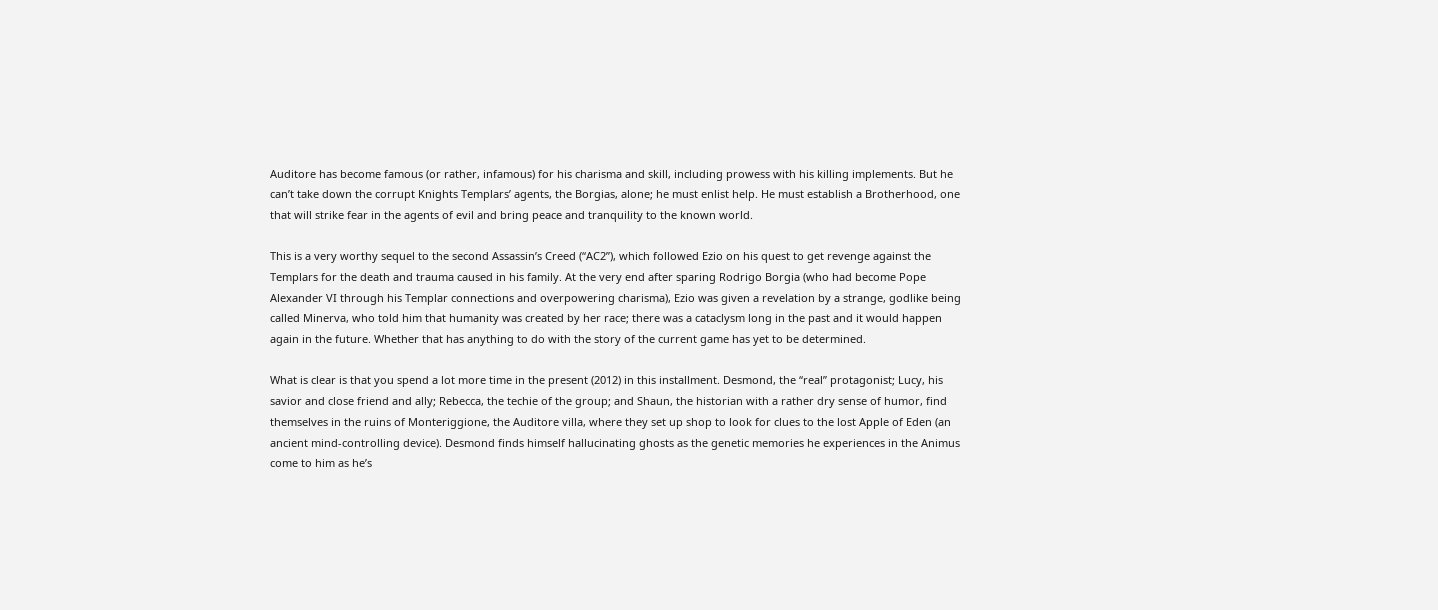Auditore has become famous (or rather, infamous) for his charisma and skill, including prowess with his killing implements. But he can’t take down the corrupt Knights Templars’ agents, the Borgias, alone; he must enlist help. He must establish a Brotherhood, one that will strike fear in the agents of evil and bring peace and tranquility to the known world.

This is a very worthy sequel to the second Assassin’s Creed (“AC2”), which followed Ezio on his quest to get revenge against the Templars for the death and trauma caused in his family. At the very end after sparing Rodrigo Borgia (who had become Pope Alexander VI through his Templar connections and overpowering charisma), Ezio was given a revelation by a strange, godlike being called Minerva, who told him that humanity was created by her race; there was a cataclysm long in the past and it would happen again in the future. Whether that has anything to do with the story of the current game has yet to be determined.

What is clear is that you spend a lot more time in the present (2012) in this installment. Desmond, the “real” protagonist; Lucy, his savior and close friend and ally; Rebecca, the techie of the group; and Shaun, the historian with a rather dry sense of humor, find themselves in the ruins of Monteriggione, the Auditore villa, where they set up shop to look for clues to the lost Apple of Eden (an ancient mind-controlling device). Desmond finds himself hallucinating ghosts as the genetic memories he experiences in the Animus come to him as he’s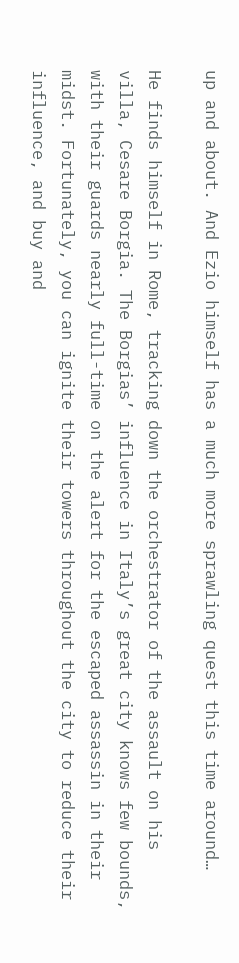up and about. And Ezio himself has a much more sprawling quest this time around…

He finds himself in Rome, tracking down the orchestrator of the assault on his villa, Cesare Borgia. The Borgias’ influence in Italy’s great city knows few bounds, with their guards nearly full-time on the alert for the escaped assassin in their midst. Fortunately, you can ignite their towers throughout the city to reduce their influence, and buy and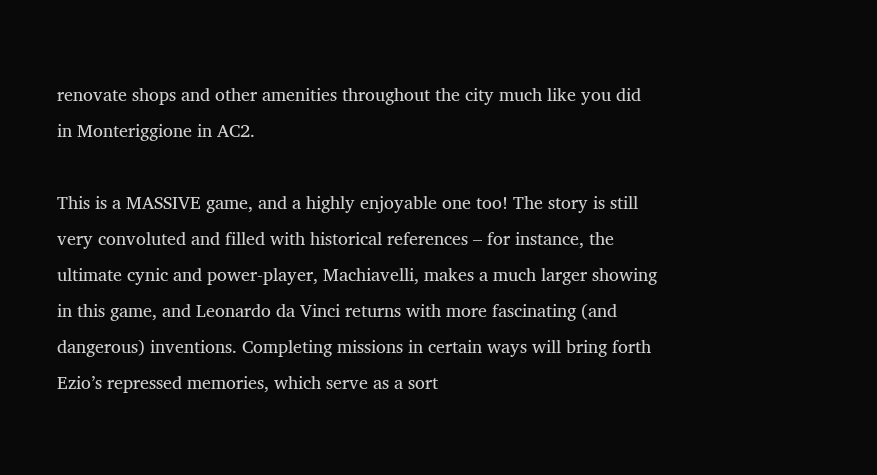renovate shops and other amenities throughout the city much like you did in Monteriggione in AC2.

This is a MASSIVE game, and a highly enjoyable one too! The story is still very convoluted and filled with historical references – for instance, the ultimate cynic and power-player, Machiavelli, makes a much larger showing in this game, and Leonardo da Vinci returns with more fascinating (and dangerous) inventions. Completing missions in certain ways will bring forth Ezio’s repressed memories, which serve as a sort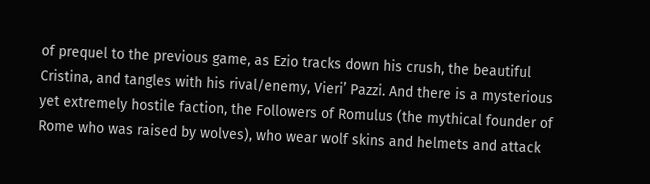of prequel to the previous game, as Ezio tracks down his crush, the beautiful Cristina, and tangles with his rival/enemy, Vieri’ Pazzi. And there is a mysterious yet extremely hostile faction, the Followers of Romulus (the mythical founder of Rome who was raised by wolves), who wear wolf skins and helmets and attack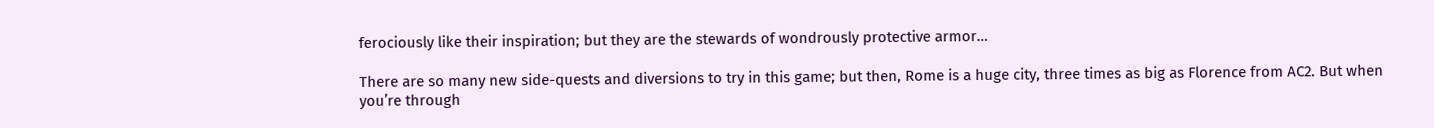ferociously like their inspiration; but they are the stewards of wondrously protective armor…

There are so many new side-quests and diversions to try in this game; but then, Rome is a huge city, three times as big as Florence from AC2. But when you’re through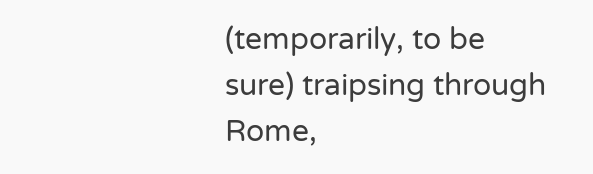(temporarily, to be sure) traipsing through Rome,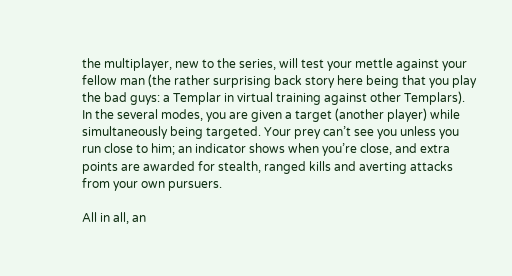the multiplayer, new to the series, will test your mettle against your fellow man (the rather surprising back story here being that you play the bad guys: a Templar in virtual training against other Templars). In the several modes, you are given a target (another player) while simultaneously being targeted. Your prey can’t see you unless you run close to him; an indicator shows when you’re close, and extra points are awarded for stealth, ranged kills and averting attacks from your own pursuers.

All in all, an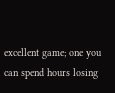excellent game; one you can spend hours losing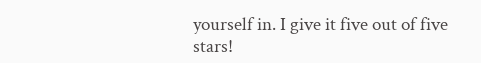yourself in. I give it five out of five stars!